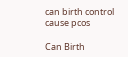can birth control cause pcos

Can Birth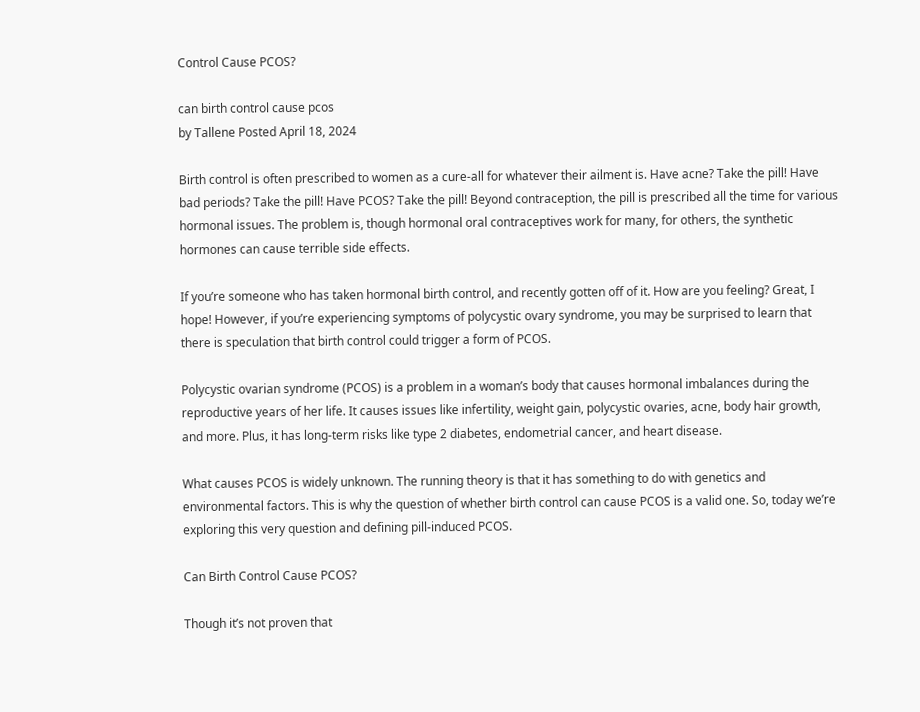Control Cause PCOS?

can birth control cause pcos
by Tallene Posted April 18, 2024

Birth control is often prescribed to women as a cure-all for whatever their ailment is. Have acne? Take the pill! Have bad periods? Take the pill! Have PCOS? Take the pill! Beyond contraception, the pill is prescribed all the time for various hormonal issues. The problem is, though hormonal oral contraceptives work for many, for others, the synthetic hormones can cause terrible side effects.

If you’re someone who has taken hormonal birth control, and recently gotten off of it. How are you feeling? Great, I hope! However, if you’re experiencing symptoms of polycystic ovary syndrome, you may be surprised to learn that there is speculation that birth control could trigger a form of PCOS.

Polycystic ovarian syndrome (PCOS) is a problem in a woman’s body that causes hormonal imbalances during the reproductive years of her life. It causes issues like infertility, weight gain, polycystic ovaries, acne, body hair growth, and more. Plus, it has long-term risks like type 2 diabetes, endometrial cancer, and heart disease.

What causes PCOS is widely unknown. The running theory is that it has something to do with genetics and environmental factors. This is why the question of whether birth control can cause PCOS is a valid one. So, today we’re exploring this very question and defining pill-induced PCOS.

Can Birth Control Cause PCOS?

Though it’s not proven that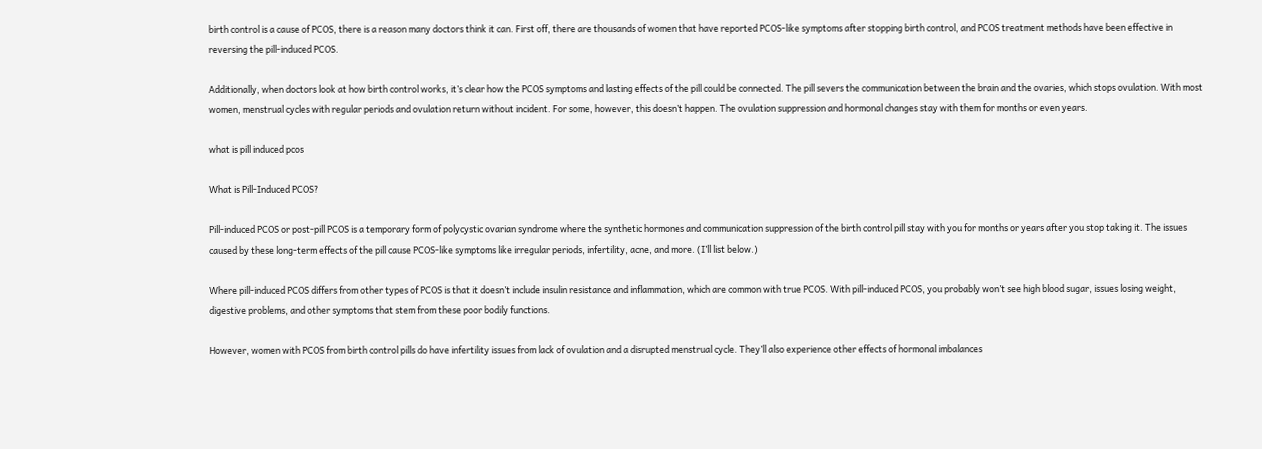birth control is a cause of PCOS, there is a reason many doctors think it can. First off, there are thousands of women that have reported PCOS-like symptoms after stopping birth control, and PCOS treatment methods have been effective in reversing the pill-induced PCOS.

Additionally, when doctors look at how birth control works, it’s clear how the PCOS symptoms and lasting effects of the pill could be connected. The pill severs the communication between the brain and the ovaries, which stops ovulation. With most women, menstrual cycles with regular periods and ovulation return without incident. For some, however, this doesn’t happen. The ovulation suppression and hormonal changes stay with them for months or even years.

what is pill induced pcos

What is Pill-Induced PCOS?

Pill-induced PCOS or post-pill PCOS is a temporary form of polycystic ovarian syndrome where the synthetic hormones and communication suppression of the birth control pill stay with you for months or years after you stop taking it. The issues caused by these long-term effects of the pill cause PCOS-like symptoms like irregular periods, infertility, acne, and more. (I’ll list below.)

Where pill-induced PCOS differs from other types of PCOS is that it doesn’t include insulin resistance and inflammation, which are common with true PCOS. With pill-induced PCOS, you probably won’t see high blood sugar, issues losing weight, digestive problems, and other symptoms that stem from these poor bodily functions.

However, women with PCOS from birth control pills do have infertility issues from lack of ovulation and a disrupted menstrual cycle. They’ll also experience other effects of hormonal imbalances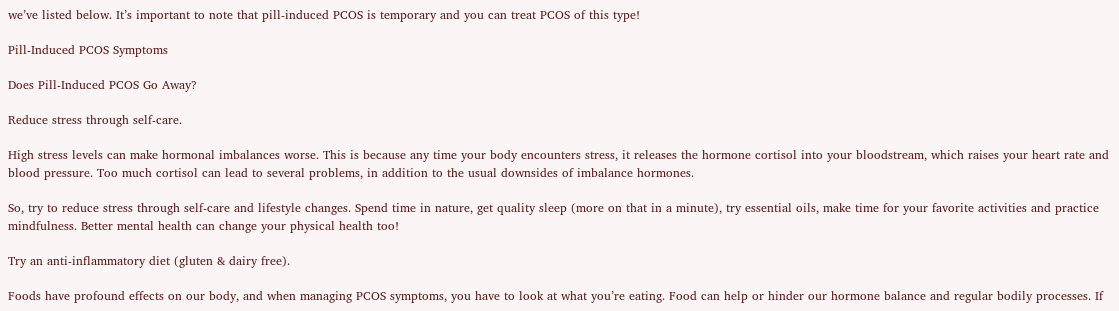we’ve listed below. It’s important to note that pill-induced PCOS is temporary and you can treat PCOS of this type!

Pill-Induced PCOS Symptoms

Does Pill-Induced PCOS Go Away?

Reduce stress through self-care.

High stress levels can make hormonal imbalances worse. This is because any time your body encounters stress, it releases the hormone cortisol into your bloodstream, which raises your heart rate and blood pressure. Too much cortisol can lead to several problems, in addition to the usual downsides of imbalance hormones.

So, try to reduce stress through self-care and lifestyle changes. Spend time in nature, get quality sleep (more on that in a minute), try essential oils, make time for your favorite activities and practice mindfulness. Better mental health can change your physical health too!

Try an anti-inflammatory diet (gluten & dairy free).

Foods have profound effects on our body, and when managing PCOS symptoms, you have to look at what you’re eating. Food can help or hinder our hormone balance and regular bodily processes. If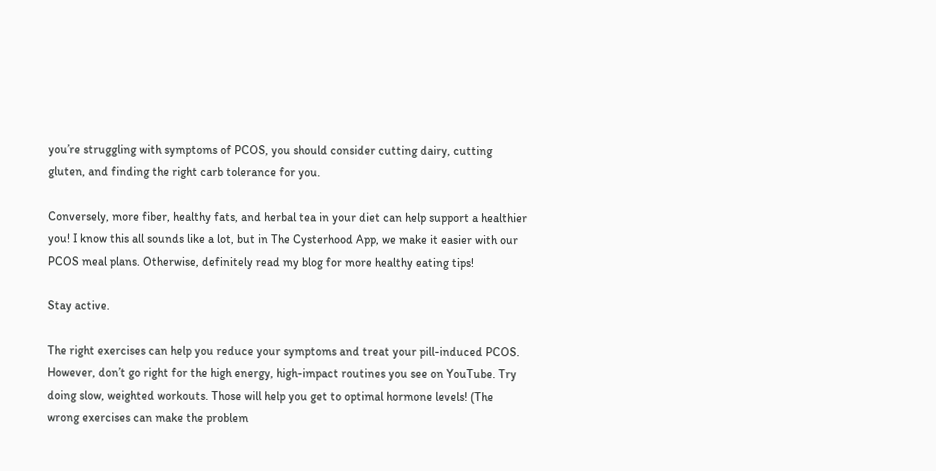you’re struggling with symptoms of PCOS, you should consider cutting dairy, cutting gluten, and finding the right carb tolerance for you.

Conversely, more fiber, healthy fats, and herbal tea in your diet can help support a healthier you! I know this all sounds like a lot, but in The Cysterhood App, we make it easier with our PCOS meal plans. Otherwise, definitely read my blog for more healthy eating tips!

Stay active.

The right exercises can help you reduce your symptoms and treat your pill-induced PCOS. However, don’t go right for the high energy, high-impact routines you see on YouTube. Try doing slow, weighted workouts. Those will help you get to optimal hormone levels! (The wrong exercises can make the problem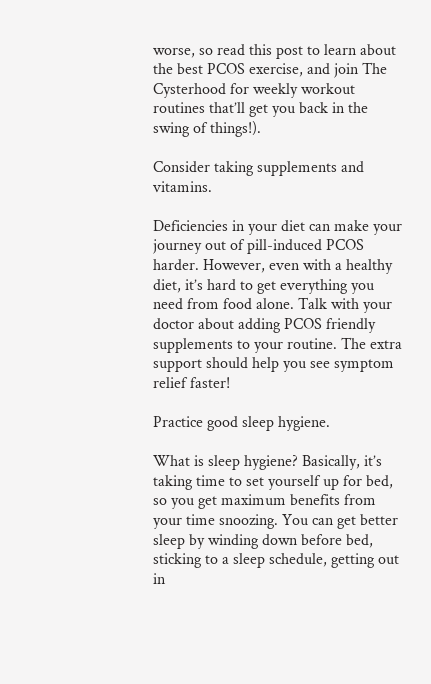worse, so read this post to learn about the best PCOS exercise, and join The Cysterhood for weekly workout routines that’ll get you back in the swing of things!).

Consider taking supplements and vitamins.

Deficiencies in your diet can make your journey out of pill-induced PCOS harder. However, even with a healthy diet, it’s hard to get everything you need from food alone. Talk with your doctor about adding PCOS friendly supplements to your routine. The extra support should help you see symptom relief faster!

Practice good sleep hygiene.

What is sleep hygiene? Basically, it’s taking time to set yourself up for bed, so you get maximum benefits from your time snoozing. You can get better sleep by winding down before bed, sticking to a sleep schedule, getting out in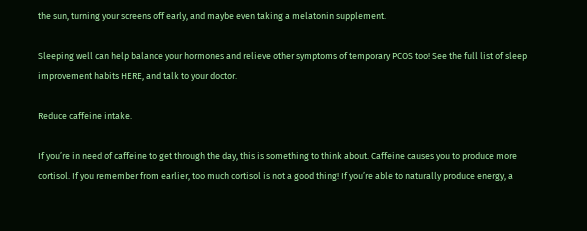the sun, turning your screens off early, and maybe even taking a melatonin supplement.

Sleeping well can help balance your hormones and relieve other symptoms of temporary PCOS too! See the full list of sleep improvement habits HERE, and talk to your doctor.

Reduce caffeine intake.

If you’re in need of caffeine to get through the day, this is something to think about. Caffeine causes you to produce more cortisol. If you remember from earlier, too much cortisol is not a good thing! If you’re able to naturally produce energy, a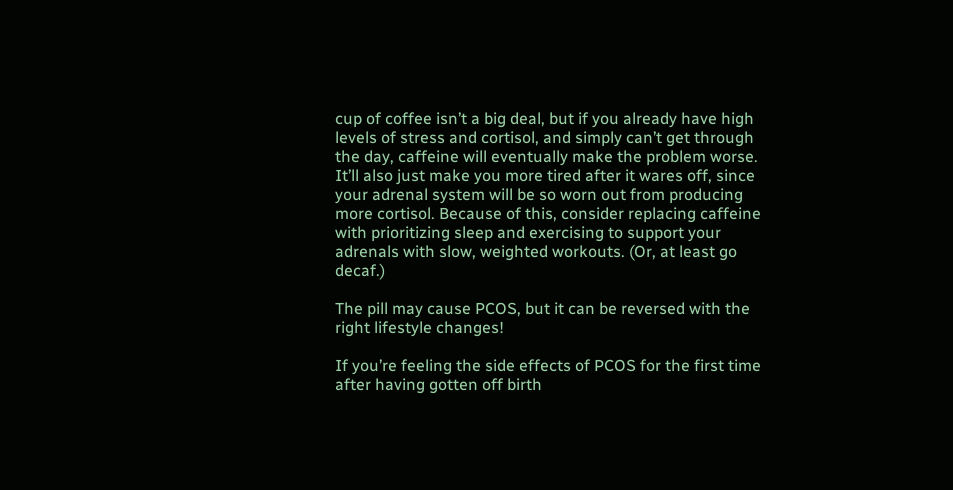cup of coffee isn’t a big deal, but if you already have high levels of stress and cortisol, and simply can’t get through the day, caffeine will eventually make the problem worse. It’ll also just make you more tired after it wares off, since your adrenal system will be so worn out from producing more cortisol. Because of this, consider replacing caffeine with prioritizing sleep and exercising to support your adrenals with slow, weighted workouts. (Or, at least go decaf.)

The pill may cause PCOS, but it can be reversed with the right lifestyle changes!

If you’re feeling the side effects of PCOS for the first time after having gotten off birth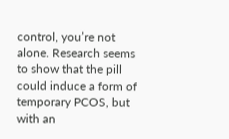control, you’re not alone. Research seems to show that the pill could induce a form of temporary PCOS, but with an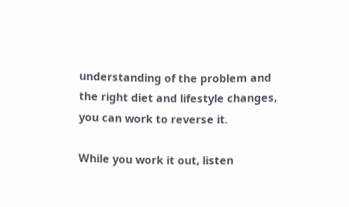understanding of the problem and the right diet and lifestyle changes, you can work to reverse it.

While you work it out, listen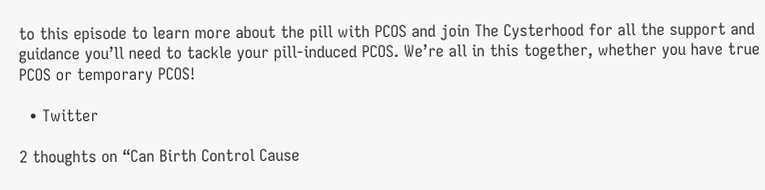to this episode to learn more about the pill with PCOS and join The Cysterhood for all the support and guidance you’ll need to tackle your pill-induced PCOS. We’re all in this together, whether you have true PCOS or temporary PCOS!

  • Twitter

2 thoughts on “Can Birth Control Cause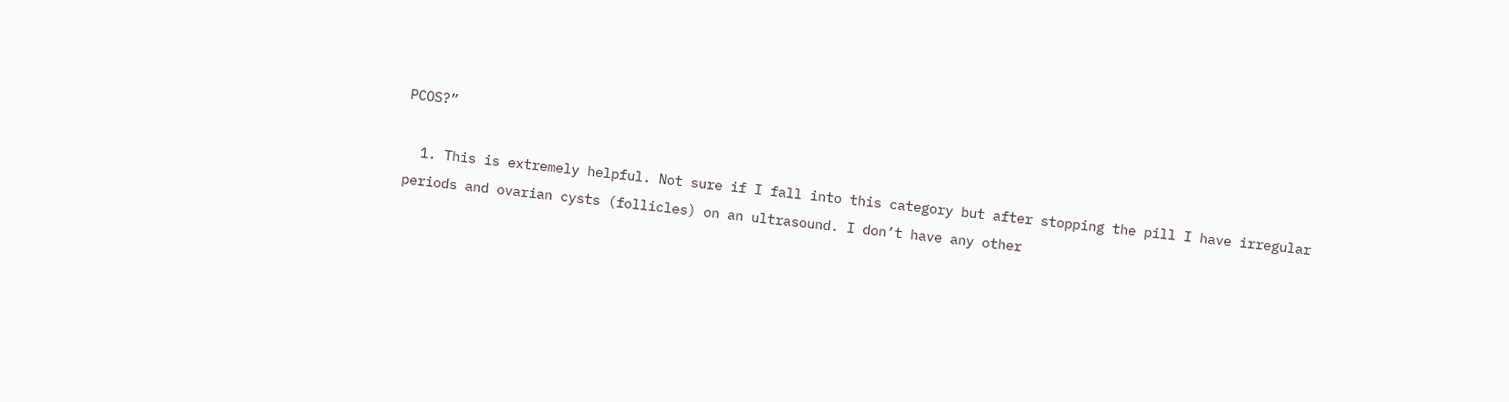PCOS?”

  1. This is extremely helpful. Not sure if I fall into this category but after stopping the pill I have irregular periods and ovarian cysts (follicles) on an ultrasound. I don’t have any other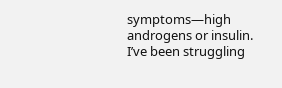symptoms—high androgens or insulin. I’ve been struggling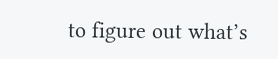to figure out what’s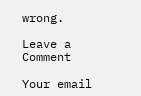wrong.

Leave a Comment

Your email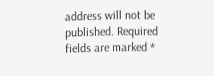address will not be published. Required fields are marked *